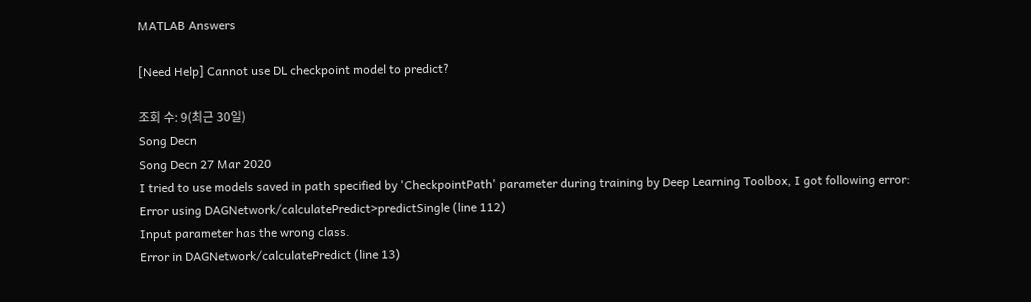MATLAB Answers

[Need Help] Cannot use DL checkpoint model to predict?

조회 수: 9(최근 30일)
Song Decn
Song Decn 27 Mar 2020
I tried to use models saved in path specified by 'CheckpointPath' parameter during training by Deep Learning Toolbox, I got following error:
Error using DAGNetwork/calculatePredict>predictSingle (line 112)
Input parameter has the wrong class.
Error in DAGNetwork/calculatePredict (line 13)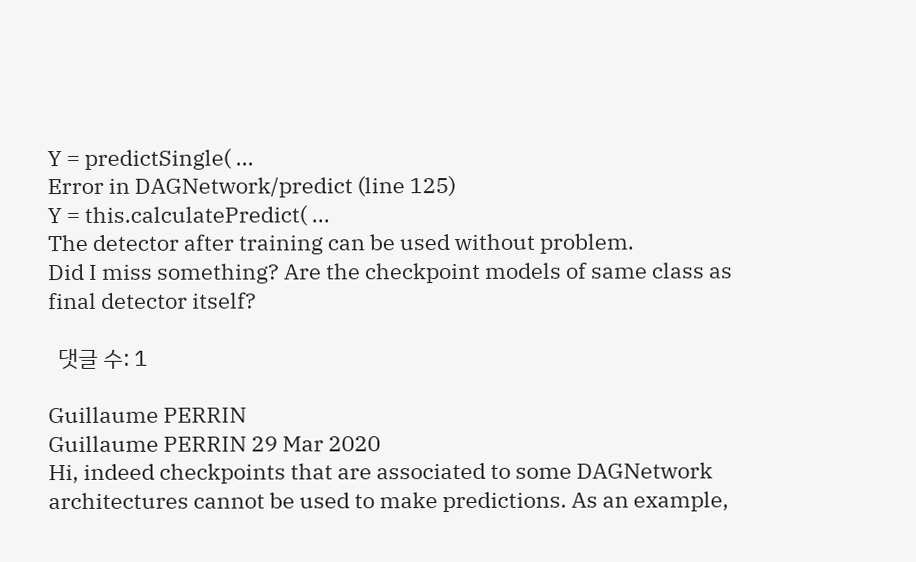Y = predictSingle( ...
Error in DAGNetwork/predict (line 125)
Y = this.calculatePredict( ...
The detector after training can be used without problem.
Did I miss something? Are the checkpoint models of same class as final detector itself?

  댓글 수: 1

Guillaume PERRIN
Guillaume PERRIN 29 Mar 2020
Hi, indeed checkpoints that are associated to some DAGNetwork architectures cannot be used to make predictions. As an example,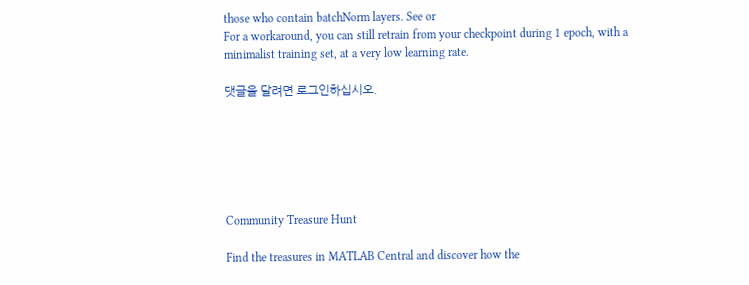those who contain batchNorm layers. See or
For a workaround, you can still retrain from your checkpoint during 1 epoch, with a minimalist training set, at a very low learning rate.

댓글을 달려면 로그인하십시오.






Community Treasure Hunt

Find the treasures in MATLAB Central and discover how the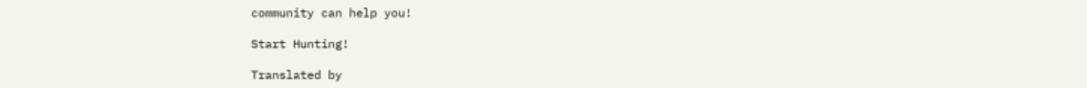community can help you!

Start Hunting!

Translated by